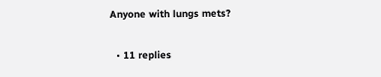Anyone with lungs mets?

  • 11 replies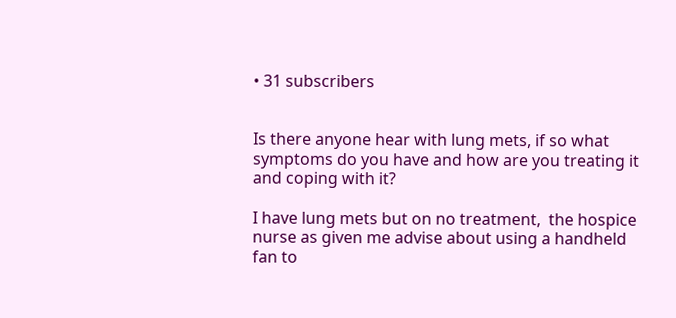• 31 subscribers


Is there anyone hear with lung mets, if so what symptoms do you have and how are you treating it and coping with it?

I have lung mets but on no treatment,  the hospice nurse as given me advise about using a handheld fan to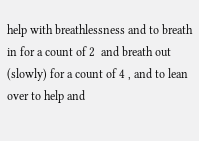help with breathlessness and to breath in for a count of 2  and breath out (slowly) for a count of 4 , and to lean over to help and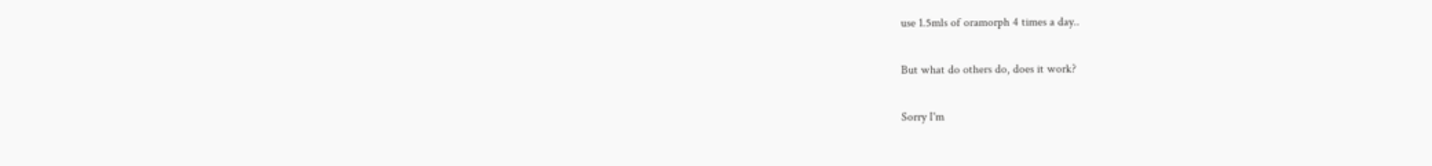use 1.5mls of oramorph 4 times a day..

But what do others do, does it work?

Sorry I'm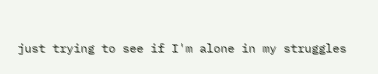just trying to see if I'm alone in my struggles